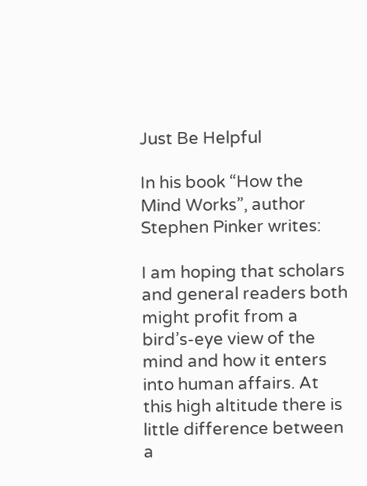Just Be Helpful

In his book “How the Mind Works”, author Stephen Pinker writes:

I am hoping that scholars and general readers both might profit from a bird’s-eye view of the mind and how it enters into human affairs. At this high altitude there is little difference between a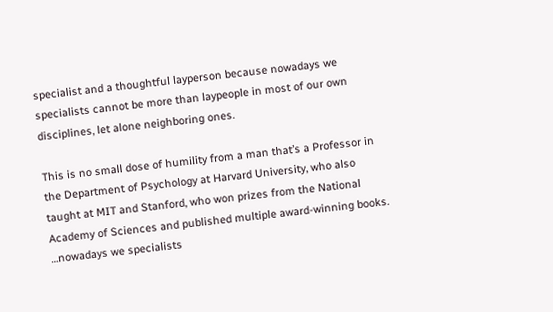specialist and a thoughtful layperson because nowadays we specialists cannot be more than laypeople in most of our own disciplines, let alone neighboring ones.

This is no small dose of humility from a man that’s a Professor in the Department of Psychology at Harvard University, who also taught at MIT and Stanford, who won prizes from the National Academy of Sciences and published multiple award-winning books. …nowadays we specialists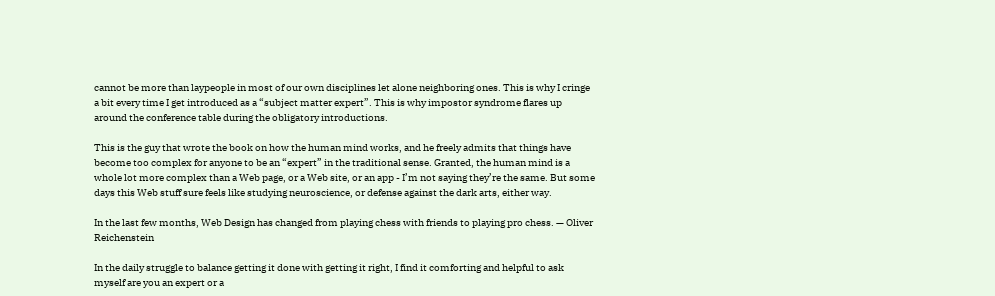cannot be more than laypeople in most of our own disciplines let alone neighboring ones. This is why I cringe a bit every time I get introduced as a “subject matter expert”. This is why impostor syndrome flares up around the conference table during the obligatory introductions.

This is the guy that wrote the book on how the human mind works, and he freely admits that things have become too complex for anyone to be an “expert” in the traditional sense. Granted, the human mind is a whole lot more complex than a Web page, or a Web site, or an app - I’m not saying they’re the same. But some days this Web stuff sure feels like studying neuroscience, or defense against the dark arts, either way.

In the last few months, Web Design has changed from playing chess with friends to playing pro chess. — Oliver Reichenstein

In the daily struggle to balance getting it done with getting it right, I find it comforting and helpful to ask myself are you an expert or a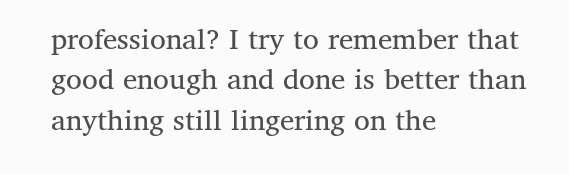professional? I try to remember that good enough and done is better than anything still lingering on the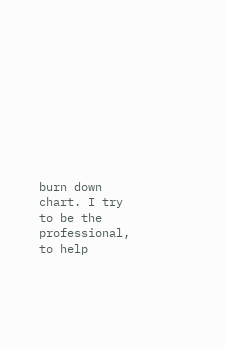burn down chart. I try to be the professional, to help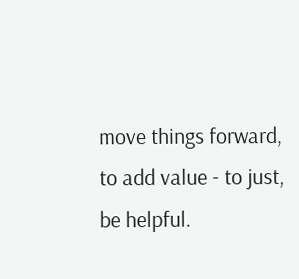move things forward, to add value - to just, be helpful.